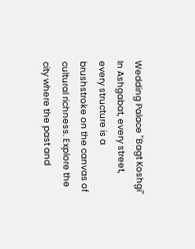Wedding Palace "Bagt Koshgi"
In Ashgabat, every street, every structure is a brushstroke on the canvas of cultural richness. Explore the city where the past and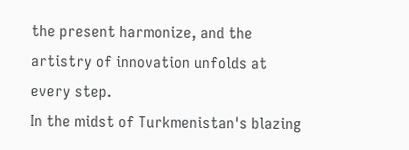the present harmonize, and the artistry of innovation unfolds at every step.
In the midst of Turkmenistan's blazing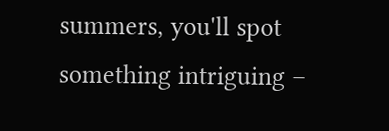summers, you'll spot something intriguing –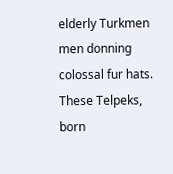elderly Turkmen men donning colossal fur hats. These Telpeks, born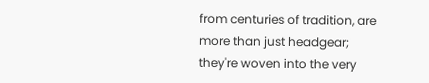from centuries of tradition, are more than just headgear; they're woven into the very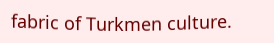fabric of Turkmen culture.